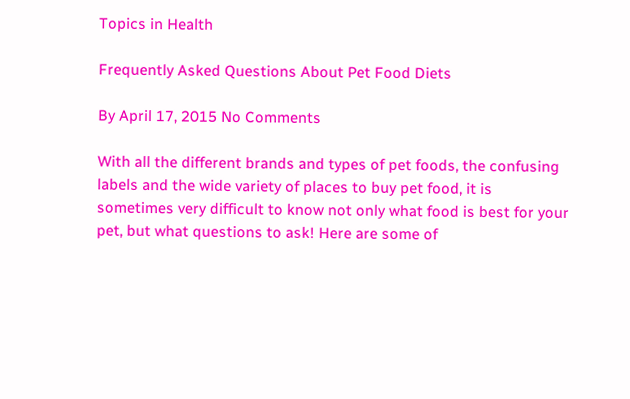Topics in Health

Frequently Asked Questions About Pet Food Diets

By April 17, 2015 No Comments

With all the different brands and types of pet foods, the confusing labels and the wide variety of places to buy pet food, it is sometimes very difficult to know not only what food is best for your pet, but what questions to ask! Here are some of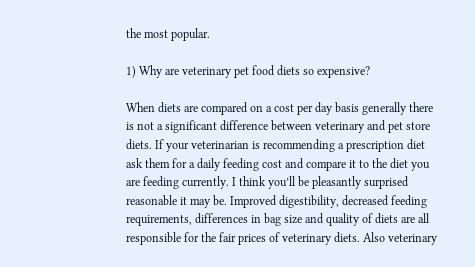the most popular.

1) Why are veterinary pet food diets so expensive?

When diets are compared on a cost per day basis generally there is not a significant difference between veterinary and pet store diets. If your veterinarian is recommending a prescription diet ask them for a daily feeding cost and compare it to the diet you are feeding currently. I think you’ll be pleasantly surprised reasonable it may be. Improved digestibility, decreased feeding requirements, differences in bag size and quality of diets are all responsible for the fair prices of veterinary diets. Also veterinary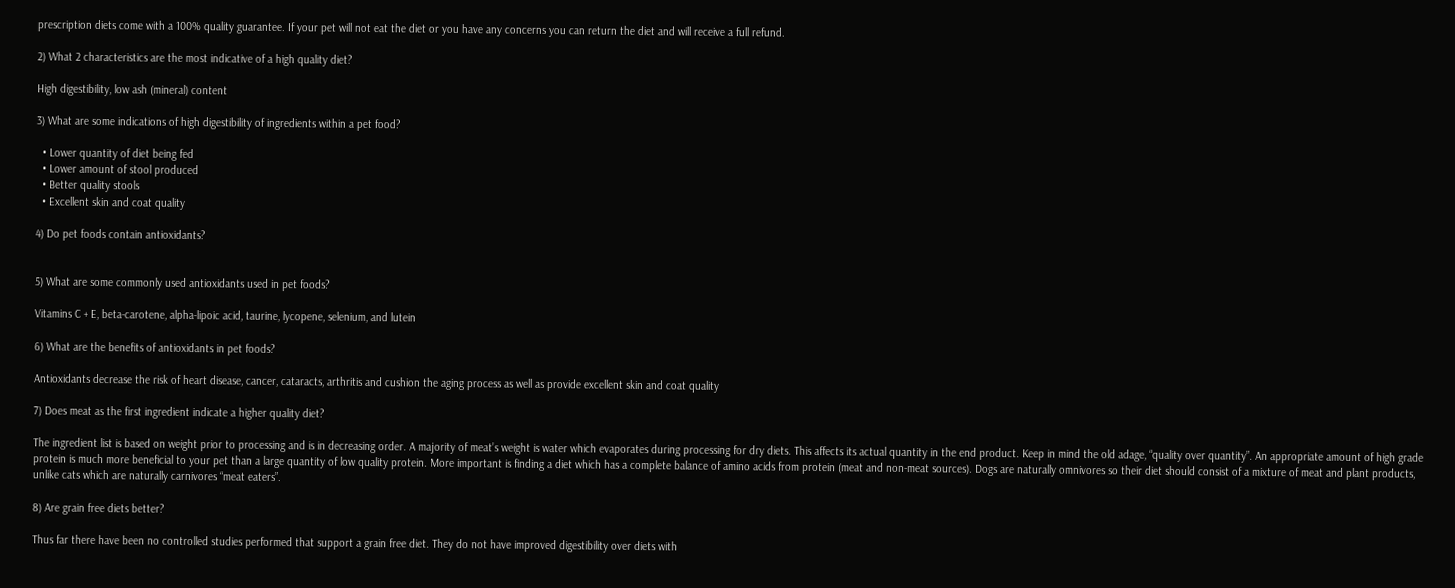prescription diets come with a 100% quality guarantee. If your pet will not eat the diet or you have any concerns you can return the diet and will receive a full refund.

2) What 2 characteristics are the most indicative of a high quality diet?

High digestibility, low ash (mineral) content

3) What are some indications of high digestibility of ingredients within a pet food?

  • Lower quantity of diet being fed
  • Lower amount of stool produced
  • Better quality stools
  • Excellent skin and coat quality

4) Do pet foods contain antioxidants?


5) What are some commonly used antioxidants used in pet foods?

Vitamins C + E, beta-carotene, alpha-lipoic acid, taurine, lycopene, selenium, and lutein

6) What are the benefits of antioxidants in pet foods?

Antioxidants decrease the risk of heart disease, cancer, cataracts, arthritis and cushion the aging process as well as provide excellent skin and coat quality

7) Does meat as the first ingredient indicate a higher quality diet?

The ingredient list is based on weight prior to processing and is in decreasing order. A majority of meat’s weight is water which evaporates during processing for dry diets. This affects its actual quantity in the end product. Keep in mind the old adage, “quality over quantity”. An appropriate amount of high grade protein is much more beneficial to your pet than a large quantity of low quality protein. More important is finding a diet which has a complete balance of amino acids from protein (meat and non-meat sources). Dogs are naturally omnivores so their diet should consist of a mixture of meat and plant products, unlike cats which are naturally carnivores “meat eaters”.

8) Are grain free diets better?

Thus far there have been no controlled studies performed that support a grain free diet. They do not have improved digestibility over diets with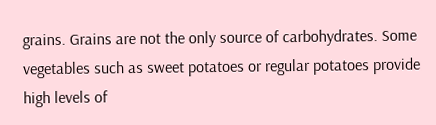grains. Grains are not the only source of carbohydrates. Some vegetables such as sweet potatoes or regular potatoes provide high levels of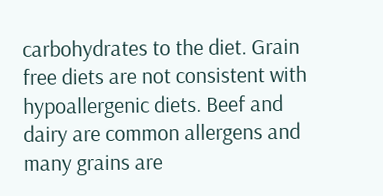carbohydrates to the diet. Grain free diets are not consistent with hypoallergenic diets. Beef and dairy are common allergens and many grains are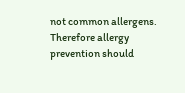not common allergens. Therefore allergy prevention should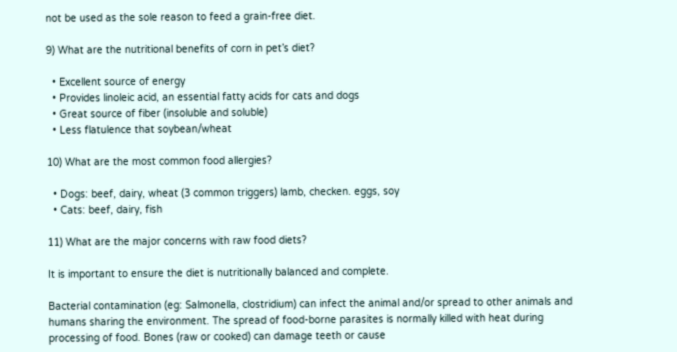not be used as the sole reason to feed a grain-free diet.

9) What are the nutritional benefits of corn in pet’s diet?

  • Excellent source of energy
  • Provides linoleic acid, an essential fatty acids for cats and dogs
  • Great source of fiber (insoluble and soluble)
  • Less flatulence that soybean/wheat

10) What are the most common food allergies?

  • Dogs: beef, dairy, wheat (3 common triggers) lamb, checken. eggs, soy
  • Cats: beef, dairy, fish

11) What are the major concerns with raw food diets?

It is important to ensure the diet is nutritionally balanced and complete.

Bacterial contamination (eg: Salmonella, clostridium) can infect the animal and/or spread to other animals and humans sharing the environment. The spread of food-borne parasites is normally killed with heat during processing of food. Bones (raw or cooked) can damage teeth or cause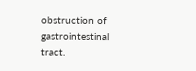obstruction of gastrointestinal tract.